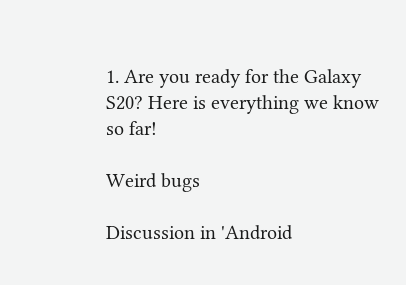1. Are you ready for the Galaxy S20? Here is everything we know so far!

Weird bugs

Discussion in 'Android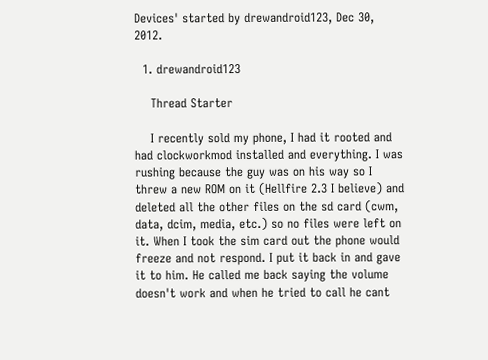Devices' started by drewandroid123, Dec 30, 2012.

  1. drewandroid123

    Thread Starter

    I recently sold my phone, I had it rooted and had clockworkmod installed and everything. I was rushing because the guy was on his way so I threw a new ROM on it (Hellfire 2.3 I believe) and deleted all the other files on the sd card (cwm, data, dcim, media, etc.) so no files were left on it. When I took the sim card out the phone would freeze and not respond. I put it back in and gave it to him. He called me back saying the volume doesn't work and when he tried to call he cant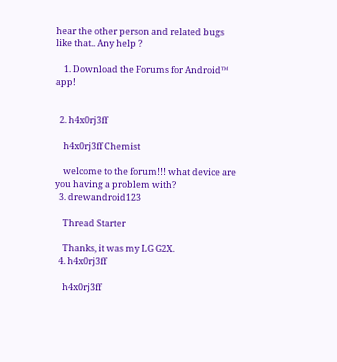hear the other person and related bugs like that.. Any help ?

    1. Download the Forums for Android™ app!


  2. h4x0rj3ff

    h4x0rj3ff Chemist

    welcome to the forum!!! what device are you having a problem with?
  3. drewandroid123

    Thread Starter

    Thanks, it was my LG G2X.
  4. h4x0rj3ff

    h4x0rj3ff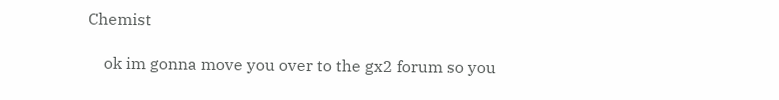Chemist

    ok im gonna move you over to the gx2 forum so you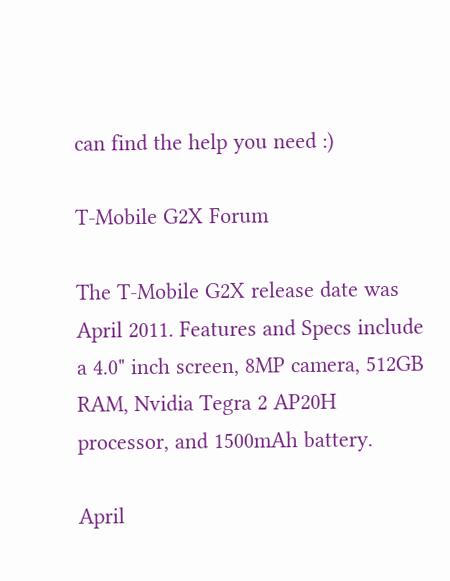can find the help you need :)

T-Mobile G2X Forum

The T-Mobile G2X release date was April 2011. Features and Specs include a 4.0" inch screen, 8MP camera, 512GB RAM, Nvidia Tegra 2 AP20H processor, and 1500mAh battery.

April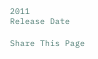2011
Release Date

Share This Page